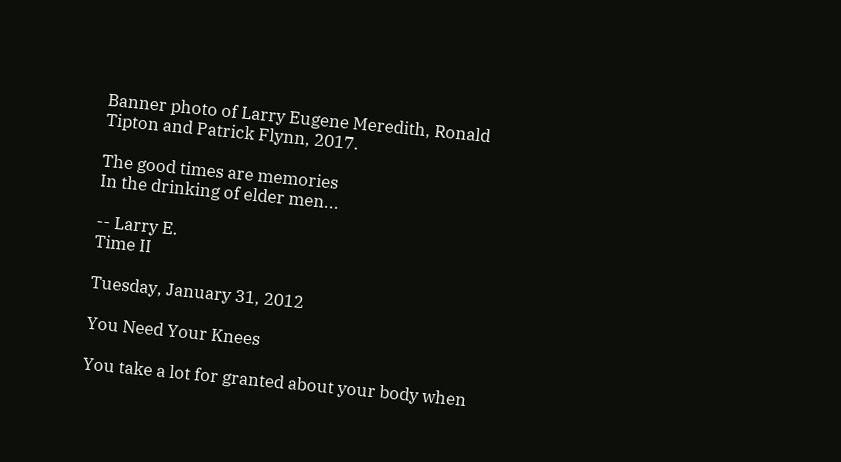Banner photo of Larry Eugene Meredith, Ronald Tipton and Patrick Flynn, 2017.

The good times are memories
In the drinking of elder men...

-- Larry E.
Time II

Tuesday, January 31, 2012

You Need Your Knees

You take a lot for granted about your body when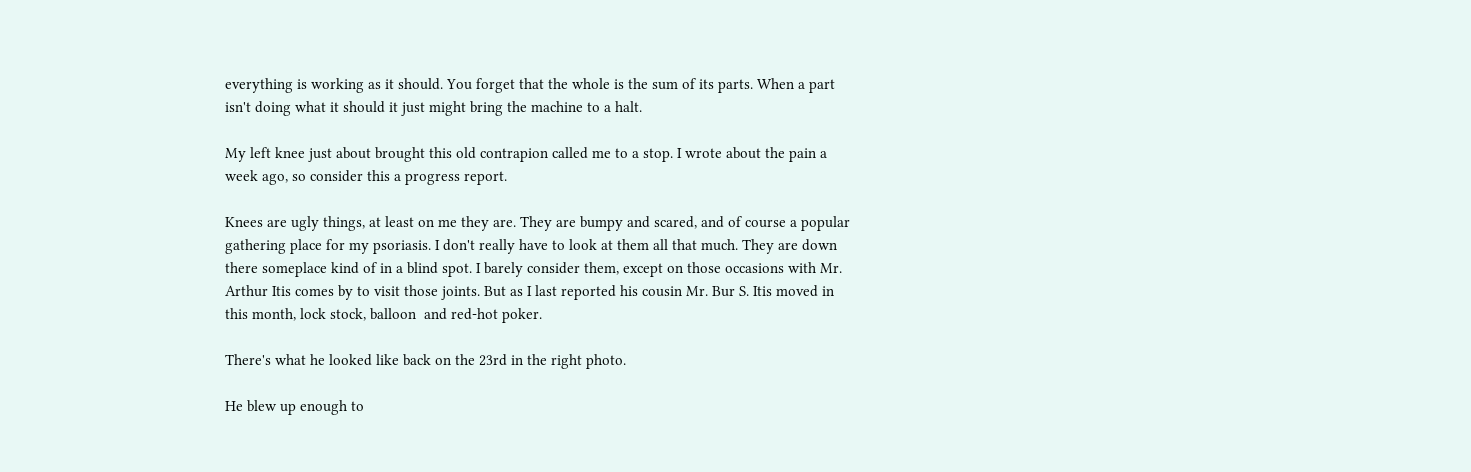everything is working as it should. You forget that the whole is the sum of its parts. When a part isn't doing what it should it just might bring the machine to a halt.

My left knee just about brought this old contrapion called me to a stop. I wrote about the pain a week ago, so consider this a progress report.

Knees are ugly things, at least on me they are. They are bumpy and scared, and of course a popular gathering place for my psoriasis. I don't really have to look at them all that much. They are down there someplace kind of in a blind spot. I barely consider them, except on those occasions with Mr. Arthur Itis comes by to visit those joints. But as I last reported his cousin Mr. Bur S. Itis moved in this month, lock stock, balloon  and red-hot poker.

There's what he looked like back on the 23rd in the right photo.

He blew up enough to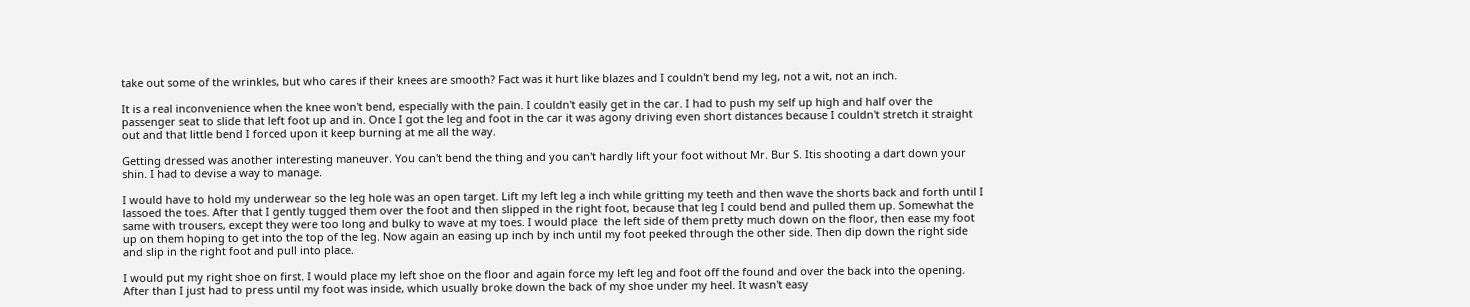take out some of the wrinkles, but who cares if their knees are smooth? Fact was it hurt like blazes and I couldn't bend my leg, not a wit, not an inch.

It is a real inconvenience when the knee won't bend, especially with the pain. I couldn't easily get in the car. I had to push my self up high and half over the passenger seat to slide that left foot up and in. Once I got the leg and foot in the car it was agony driving even short distances because I couldn't stretch it straight out and that little bend I forced upon it keep burning at me all the way.

Getting dressed was another interesting maneuver. You can't bend the thing and you can't hardly lift your foot without Mr. Bur S. Itis shooting a dart down your shin. I had to devise a way to manage.

I would have to hold my underwear so the leg hole was an open target. Lift my left leg a inch while gritting my teeth and then wave the shorts back and forth until I lassoed the toes. After that I gently tugged them over the foot and then slipped in the right foot, because that leg I could bend and pulled them up. Somewhat the same with trousers, except they were too long and bulky to wave at my toes. I would place  the left side of them pretty much down on the floor, then ease my foot up on them hoping to get into the top of the leg. Now again an easing up inch by inch until my foot peeked through the other side. Then dip down the right side and slip in the right foot and pull into place.

I would put my right shoe on first. I would place my left shoe on the floor and again force my left leg and foot off the found and over the back into the opening. After than I just had to press until my foot was inside, which usually broke down the back of my shoe under my heel. It wasn't easy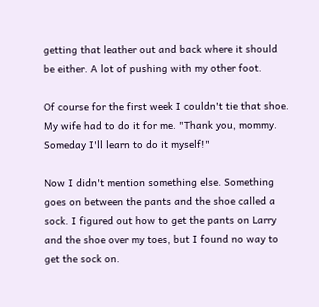getting that leather out and back where it should be either. A lot of pushing with my other foot.

Of course for the first week I couldn't tie that shoe. My wife had to do it for me. "Thank you, mommy. Someday I'll learn to do it myself!"

Now I didn't mention something else. Something goes on between the pants and the shoe called a sock. I figured out how to get the pants on Larry and the shoe over my toes, but I found no way to get the sock on.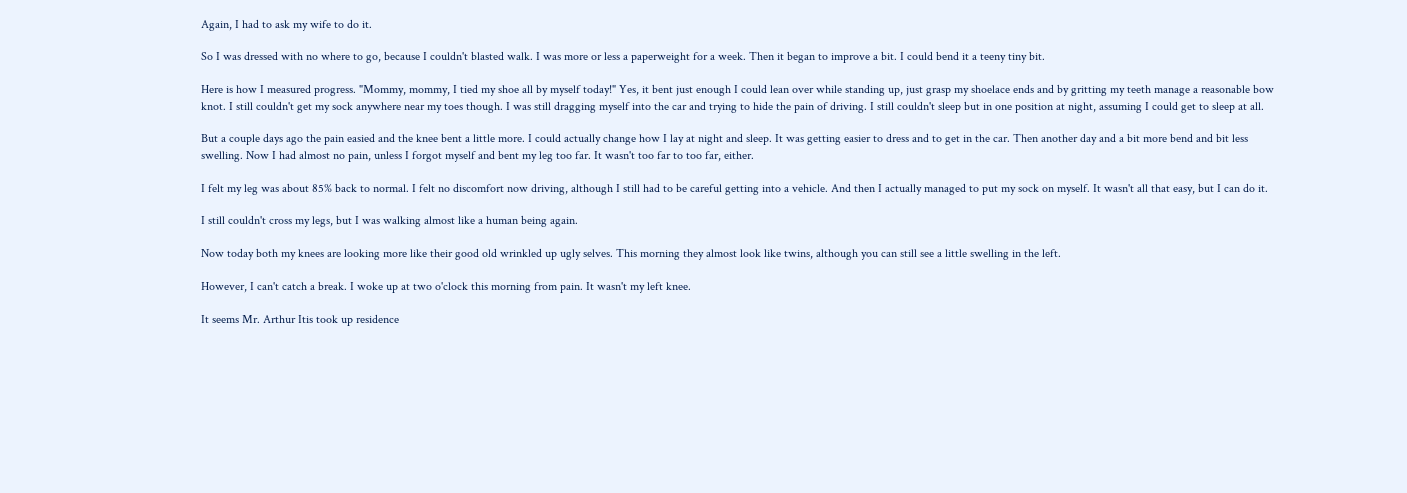Again, I had to ask my wife to do it.

So I was dressed with no where to go, because I couldn't blasted walk. I was more or less a paperweight for a week. Then it began to improve a bit. I could bend it a teeny tiny bit.

Here is how I measured progress. "Mommy, mommy, I tied my shoe all by myself today!" Yes, it bent just enough I could lean over while standing up, just grasp my shoelace ends and by gritting my teeth manage a reasonable bow knot. I still couldn't get my sock anywhere near my toes though. I was still dragging myself into the car and trying to hide the pain of driving. I still couldn't sleep but in one position at night, assuming I could get to sleep at all.

But a couple days ago the pain easied and the knee bent a little more. I could actually change how I lay at night and sleep. It was getting easier to dress and to get in the car. Then another day and a bit more bend and bit less swelling. Now I had almost no pain, unless I forgot myself and bent my leg too far. It wasn't too far to too far, either.

I felt my leg was about 85% back to normal. I felt no discomfort now driving, although I still had to be careful getting into a vehicle. And then I actually managed to put my sock on myself. It wasn't all that easy, but I can do it.

I still couldn't cross my legs, but I was walking almost like a human being again.

Now today both my knees are looking more like their good old wrinkled up ugly selves. This morning they almost look like twins, although you can still see a little swelling in the left.

However, I can't catch a break. I woke up at two o'clock this morning from pain. It wasn't my left knee.

It seems Mr. Arthur Itis took up residence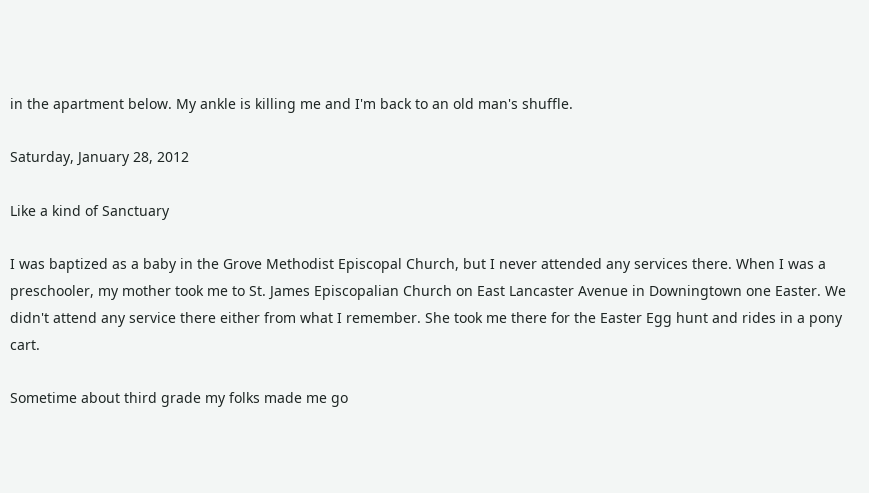in the apartment below. My ankle is killing me and I'm back to an old man's shuffle.

Saturday, January 28, 2012

Like a kind of Sanctuary

I was baptized as a baby in the Grove Methodist Episcopal Church, but I never attended any services there. When I was a preschooler, my mother took me to St. James Episcopalian Church on East Lancaster Avenue in Downingtown one Easter. We didn't attend any service there either from what I remember. She took me there for the Easter Egg hunt and rides in a pony cart.

Sometime about third grade my folks made me go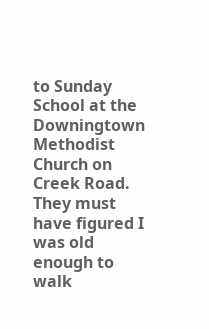to Sunday School at the Downingtown Methodist Church on Creek Road. They must have figured I was old enough to walk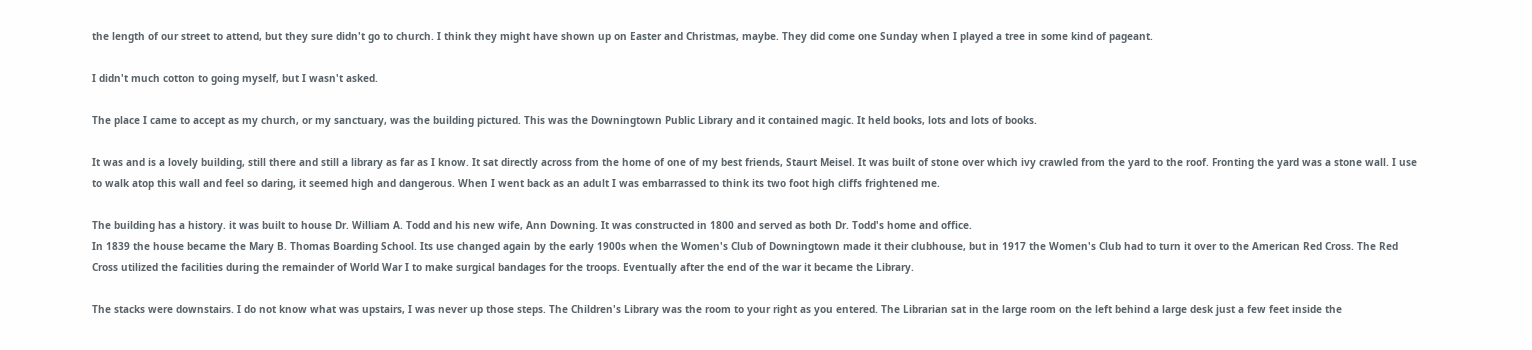the length of our street to attend, but they sure didn't go to church. I think they might have shown up on Easter and Christmas, maybe. They did come one Sunday when I played a tree in some kind of pageant.

I didn't much cotton to going myself, but I wasn't asked.

The place I came to accept as my church, or my sanctuary, was the building pictured. This was the Downingtown Public Library and it contained magic. It held books, lots and lots of books.

It was and is a lovely building, still there and still a library as far as I know. It sat directly across from the home of one of my best friends, Staurt Meisel. It was built of stone over which ivy crawled from the yard to the roof. Fronting the yard was a stone wall. I use to walk atop this wall and feel so daring, it seemed high and dangerous. When I went back as an adult I was embarrassed to think its two foot high cliffs frightened me.

The building has a history. it was built to house Dr. William A. Todd and his new wife, Ann Downing. It was constructed in 1800 and served as both Dr. Todd's home and office.
In 1839 the house became the Mary B. Thomas Boarding School. Its use changed again by the early 1900s when the Women's Club of Downingtown made it their clubhouse, but in 1917 the Women's Club had to turn it over to the American Red Cross. The Red Cross utilized the facilities during the remainder of World War I to make surgical bandages for the troops. Eventually after the end of the war it became the Library.

The stacks were downstairs. I do not know what was upstairs, I was never up those steps. The Children's Library was the room to your right as you entered. The Librarian sat in the large room on the left behind a large desk just a few feet inside the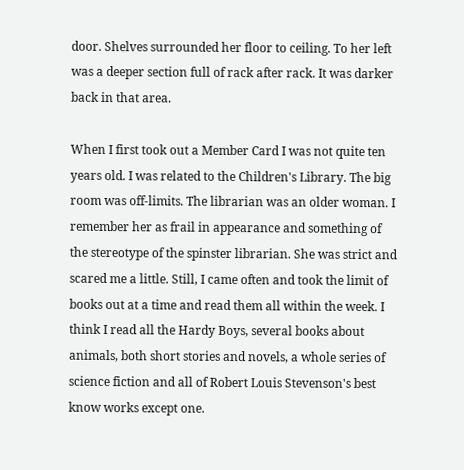door. Shelves surrounded her floor to ceiling. To her left was a deeper section full of rack after rack. It was darker back in that area.

When I first took out a Member Card I was not quite ten years old. I was related to the Children's Library. The big room was off-limits. The librarian was an older woman. I remember her as frail in appearance and something of the stereotype of the spinster librarian. She was strict and scared me a little. Still, I came often and took the limit of books out at a time and read them all within the week. I think I read all the Hardy Boys, several books about animals, both short stories and novels, a whole series of science fiction and all of Robert Louis Stevenson's best know works except one.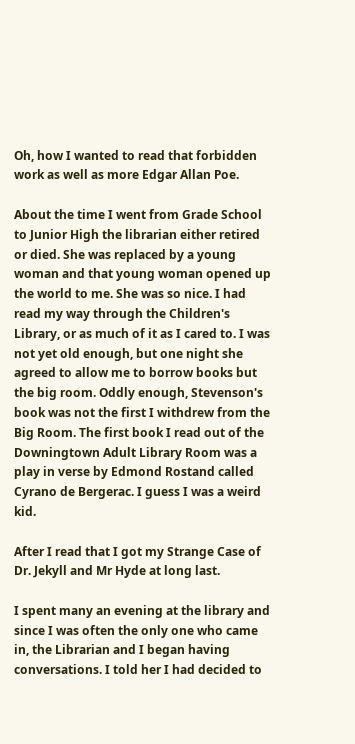Oh, how I wanted to read that forbidden work as well as more Edgar Allan Poe.

About the time I went from Grade School to Junior High the librarian either retired or died. She was replaced by a young woman and that young woman opened up the world to me. She was so nice. I had read my way through the Children's Library, or as much of it as I cared to. I was not yet old enough, but one night she agreed to allow me to borrow books but the big room. Oddly enough, Stevenson's book was not the first I withdrew from the Big Room. The first book I read out of the Downingtown Adult Library Room was a play in verse by Edmond Rostand called Cyrano de Bergerac. I guess I was a weird kid.

After I read that I got my Strange Case of Dr. Jekyll and Mr Hyde at long last.

I spent many an evening at the library and since I was often the only one who came in, the Librarian and I began having conversations. I told her I had decided to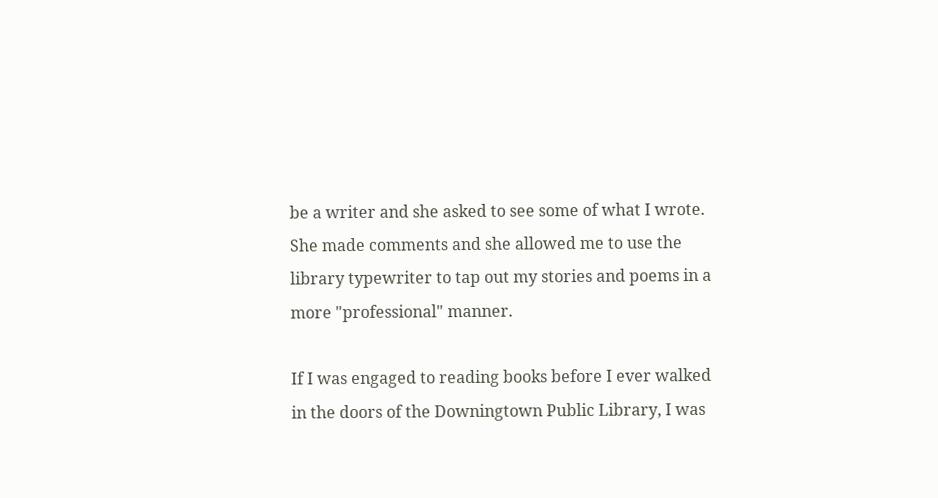be a writer and she asked to see some of what I wrote. She made comments and she allowed me to use the library typewriter to tap out my stories and poems in a more "professional" manner.

If I was engaged to reading books before I ever walked in the doors of the Downingtown Public Library, I was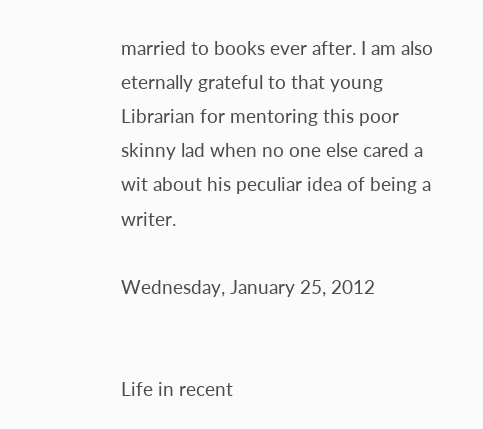married to books ever after. I am also eternally grateful to that young Librarian for mentoring this poor skinny lad when no one else cared a wit about his peculiar idea of being a writer.

Wednesday, January 25, 2012


Life in recent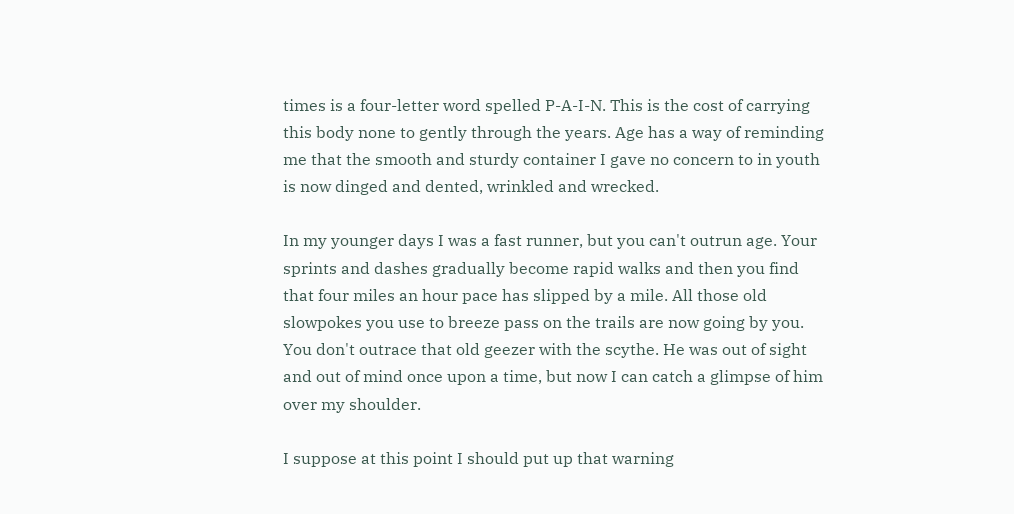times is a four-letter word spelled P-A-I-N. This is the cost of carrying this body none to gently through the years. Age has a way of reminding me that the smooth and sturdy container I gave no concern to in youth is now dinged and dented, wrinkled and wrecked.

In my younger days I was a fast runner, but you can't outrun age. Your sprints and dashes gradually become rapid walks and then you find that four miles an hour pace has slipped by a mile. All those old slowpokes you use to breeze pass on the trails are now going by you. You don't outrace that old geezer with the scythe. He was out of sight and out of mind once upon a time, but now I can catch a glimpse of him over my shoulder.

I suppose at this point I should put up that warning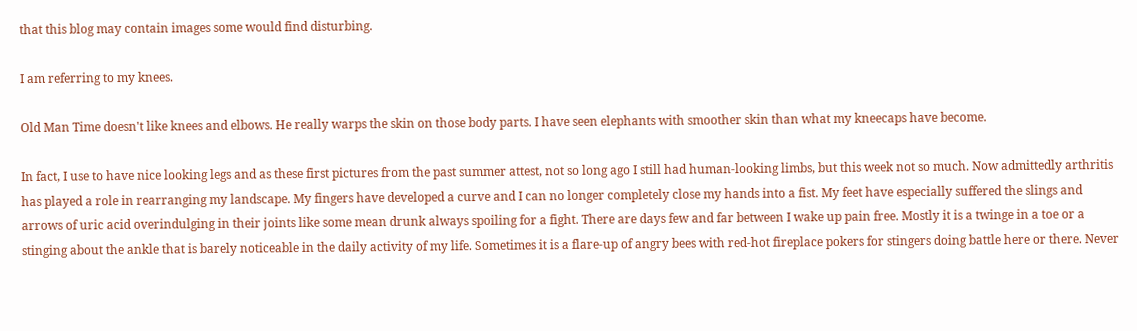that this blog may contain images some would find disturbing.

I am referring to my knees.

Old Man Time doesn't like knees and elbows. He really warps the skin on those body parts. I have seen elephants with smoother skin than what my kneecaps have become.

In fact, I use to have nice looking legs and as these first pictures from the past summer attest, not so long ago I still had human-looking limbs, but this week not so much. Now admittedly arthritis has played a role in rearranging my landscape. My fingers have developed a curve and I can no longer completely close my hands into a fist. My feet have especially suffered the slings and arrows of uric acid overindulging in their joints like some mean drunk always spoiling for a fight. There are days few and far between I wake up pain free. Mostly it is a twinge in a toe or a stinging about the ankle that is barely noticeable in the daily activity of my life. Sometimes it is a flare-up of angry bees with red-hot fireplace pokers for stingers doing battle here or there. Never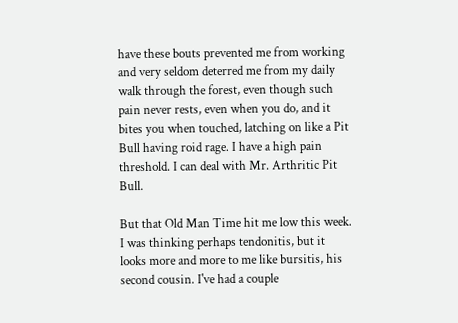have these bouts prevented me from working and very seldom deterred me from my daily walk through the forest, even though such pain never rests, even when you do, and it bites you when touched, latching on like a Pit Bull having roid rage. I have a high pain threshold. I can deal with Mr. Arthritic Pit Bull.

But that Old Man Time hit me low this week. I was thinking perhaps tendonitis, but it looks more and more to me like bursitis, his second cousin. I've had a couple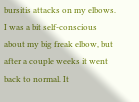bursitis attacks on my elbows. I was a bit self-conscious about my big freak elbow, but after a couple weeks it went back to normal. It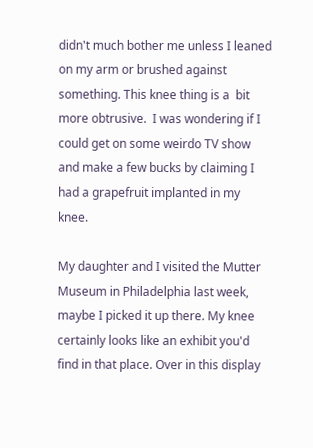didn't much bother me unless I leaned on my arm or brushed against something. This knee thing is a  bit more obtrusive.  I was wondering if I could get on some weirdo TV show and make a few bucks by claiming I had a grapefruit implanted in my knee.

My daughter and I visited the Mutter Museum in Philadelphia last week, maybe I picked it up there. My knee certainly looks like an exhibit you'd find in that place. Over in this display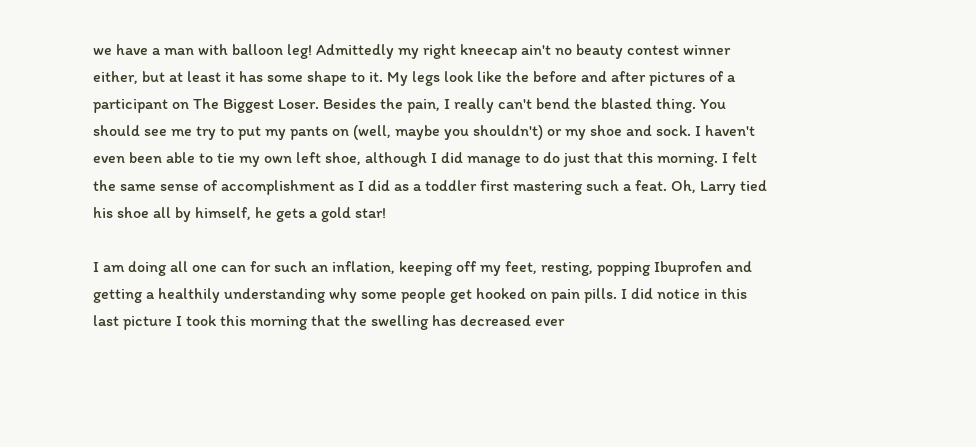we have a man with balloon leg! Admittedly my right kneecap ain't no beauty contest winner either, but at least it has some shape to it. My legs look like the before and after pictures of a participant on The Biggest Loser. Besides the pain, I really can't bend the blasted thing. You should see me try to put my pants on (well, maybe you shouldn't) or my shoe and sock. I haven't even been able to tie my own left shoe, although I did manage to do just that this morning. I felt the same sense of accomplishment as I did as a toddler first mastering such a feat. Oh, Larry tied his shoe all by himself, he gets a gold star!

I am doing all one can for such an inflation, keeping off my feet, resting, popping Ibuprofen and getting a healthily understanding why some people get hooked on pain pills. I did notice in this last picture I took this morning that the swelling has decreased ever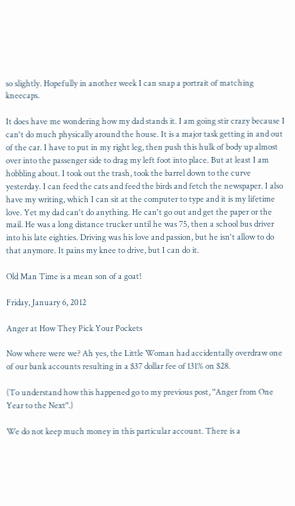so slightly. Hopefully in another week I can snap a portrait of matching kneecaps.

It does have me wondering how my dad stands it. I am going stir crazy because I can't do much physically around the house. It is a major task getting in and out of the car. I have to put in my right leg, then push this hulk of body up almost over into the passenger side to drag my left foot into place. But at least I am hobbling about. I took out the trash, took the barrel down to the curve yesterday. I can feed the cats and feed the birds and fetch the newspaper. I also have my writing, which I can sit at the computer to type and it is my lifetime love. Yet my dad can't do anything. He can't go out and get the paper or the mail. He was a long distance trucker until he was 75, then a school bus driver into his late eighties. Driving was his love and passion, but he isn't allow to do that anymore. It pains my knee to drive, but I can do it.

Old Man Time is a mean son of a goat!

Friday, January 6, 2012

Anger at How They Pick Your Pockets

Now where were we? Ah yes, the Little Woman had accidentally overdraw one of our bank accounts resulting in a $37 dollar fee of 131% on $28.

(To understand how this happened go to my previous post, "Anger from One Year to the Next".)

We do not keep much money in this particular account. There is a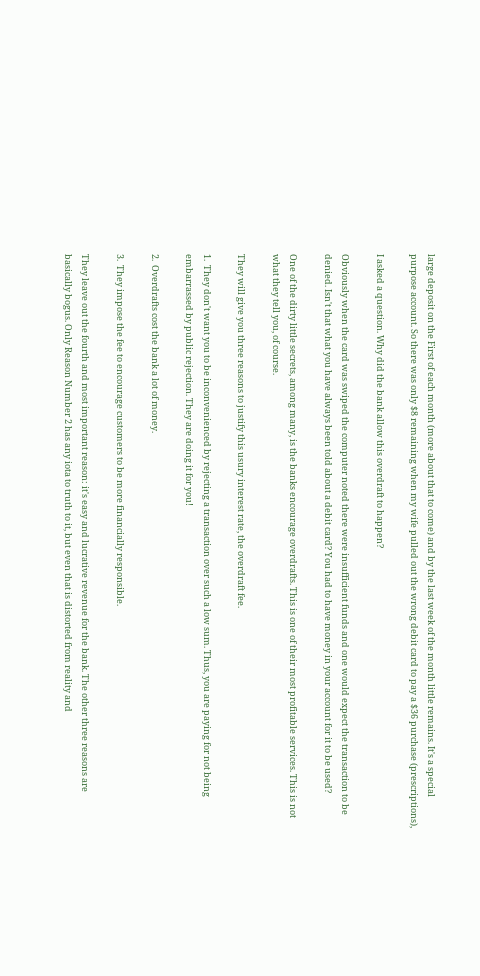large deposit on the First of each month (more about that to come) and by the last week of the month little remains. It's a special purpose account. So there was only $8 remaining when my wife pulled out the wrong debit card to pay a $36 purchase (prescriptions),

I asked a question. Why did the bank allow this overdraft to happen?

Obviously when the card was swiped the computer noted there were insufficient funds and one would expect the transaction to be denied. Isn't that what you have always been told about a debit card? You had to have money in your account for it to be used?

One of the dirty little secrets, among many, is the banks encourage overdrafts. This is one of their most profitable services. This is not what they tell you, of course.

They will give you three reasons to justify this usury interest rate, the overdraft fee.

1.  They don't want you to be inconvenienced by rejecting a transaction over such a low sum. Thus, you are paying for not being embarrassed by public rejection. They are doing it for you!

2.  Overdrafts cost the bank a lot of money.

3.  They impose the fee to encourage customers to be more financially responsible.

They leave out the fourth and most important reason: it's easy and lucrative revenue for the bank. The other three reasons are basically bogus. Only Reason Number 2 has any iota to truth to it, but even that is distorted from reality and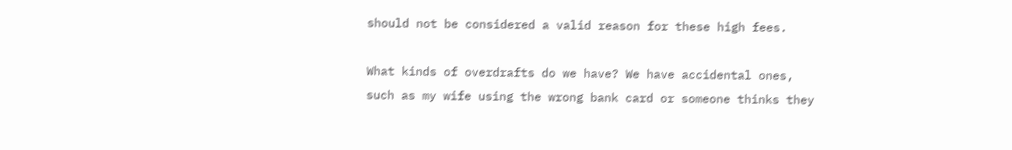should not be considered a valid reason for these high fees.

What kinds of overdrafts do we have? We have accidental ones, such as my wife using the wrong bank card or someone thinks they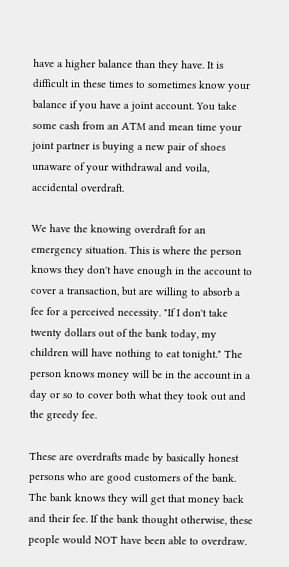have a higher balance than they have. It is difficult in these times to sometimes know your balance if you have a joint account. You take some cash from an ATM and mean time your joint partner is buying a new pair of shoes unaware of your withdrawal and voila, accidental overdraft.

We have the knowing overdraft for an emergency situation. This is where the person knows they don't have enough in the account to cover a transaction, but are willing to absorb a fee for a perceived necessity. "If I don't take twenty dollars out of the bank today, my children will have nothing to eat tonight." The person knows money will be in the account in a day or so to cover both what they took out and the greedy fee.

These are overdrafts made by basically honest persons who are good customers of the bank. The bank knows they will get that money back and their fee. If the bank thought otherwise, these people would NOT have been able to overdraw.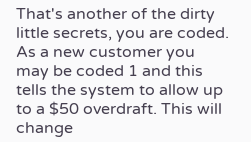That's another of the dirty little secrets, you are coded.  As a new customer you may be coded 1 and this tells the system to allow up to a $50 overdraft. This will change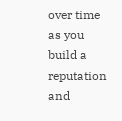over time as you build a reputation and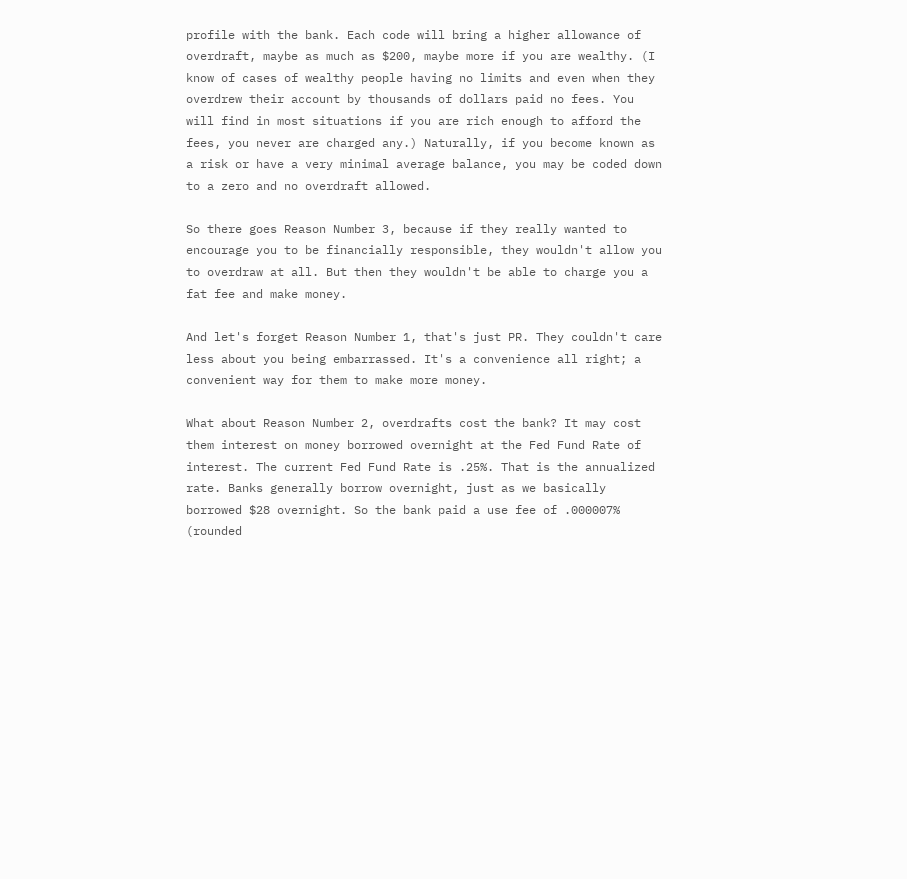profile with the bank. Each code will bring a higher allowance of overdraft, maybe as much as $200, maybe more if you are wealthy. (I know of cases of wealthy people having no limits and even when they overdrew their account by thousands of dollars paid no fees. You will find in most situations if you are rich enough to afford the fees, you never are charged any.) Naturally, if you become known as a risk or have a very minimal average balance, you may be coded down to a zero and no overdraft allowed.

So there goes Reason Number 3, because if they really wanted to encourage you to be financially responsible, they wouldn't allow you to overdraw at all. But then they wouldn't be able to charge you a fat fee and make money.

And let's forget Reason Number 1, that's just PR. They couldn't care less about you being embarrassed. It's a convenience all right; a convenient way for them to make more money.

What about Reason Number 2, overdrafts cost the bank? It may cost them interest on money borrowed overnight at the Fed Fund Rate of interest. The current Fed Fund Rate is .25%. That is the annualized rate. Banks generally borrow overnight, just as we basically borrowed $28 overnight. So the bank paid a use fee of .000007% (rounded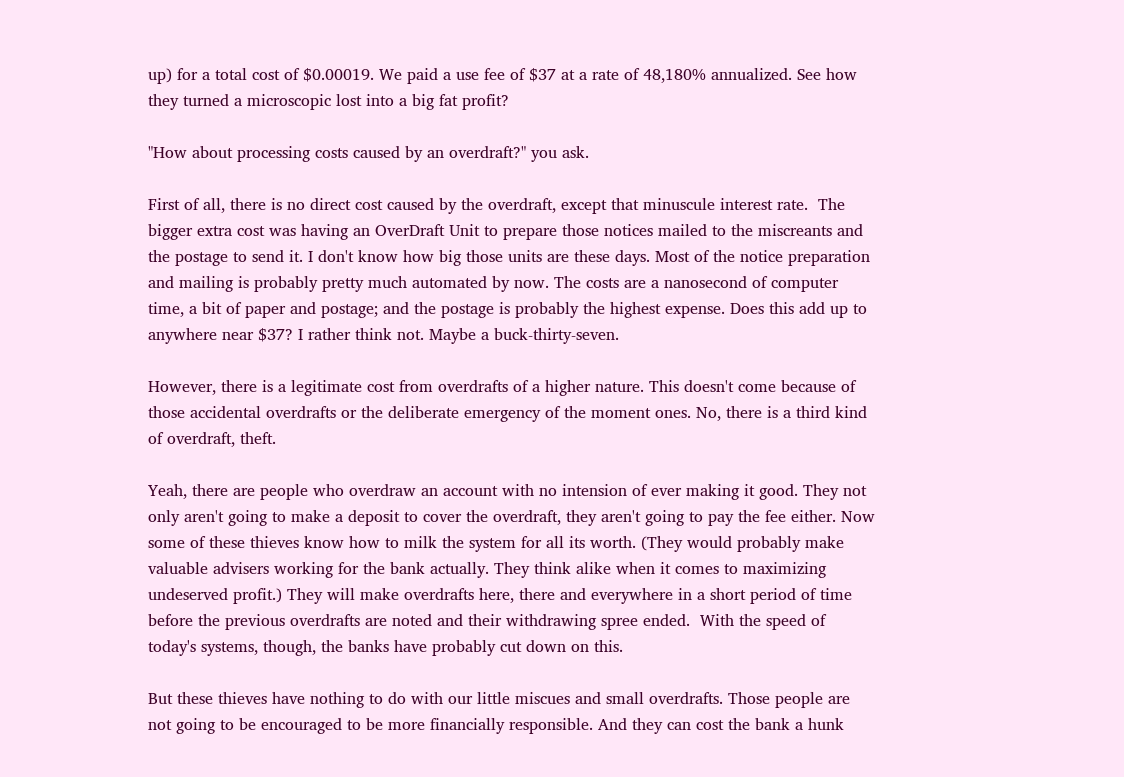up) for a total cost of $0.00019. We paid a use fee of $37 at a rate of 48,180% annualized. See how they turned a microscopic lost into a big fat profit?

"How about processing costs caused by an overdraft?" you ask.

First of all, there is no direct cost caused by the overdraft, except that minuscule interest rate.  The bigger extra cost was having an OverDraft Unit to prepare those notices mailed to the miscreants and the postage to send it. I don't know how big those units are these days. Most of the notice preparation and mailing is probably pretty much automated by now. The costs are a nanosecond of computer time, a bit of paper and postage; and the postage is probably the highest expense. Does this add up to anywhere near $37? I rather think not. Maybe a buck-thirty-seven.

However, there is a legitimate cost from overdrafts of a higher nature. This doesn't come because of those accidental overdrafts or the deliberate emergency of the moment ones. No, there is a third kind of overdraft, theft.

Yeah, there are people who overdraw an account with no intension of ever making it good. They not only aren't going to make a deposit to cover the overdraft, they aren't going to pay the fee either. Now some of these thieves know how to milk the system for all its worth. (They would probably make valuable advisers working for the bank actually. They think alike when it comes to maximizing undeserved profit.) They will make overdrafts here, there and everywhere in a short period of time before the previous overdrafts are noted and their withdrawing spree ended.  With the speed of today's systems, though, the banks have probably cut down on this.

But these thieves have nothing to do with our little miscues and small overdrafts. Those people are not going to be encouraged to be more financially responsible. And they can cost the bank a hunk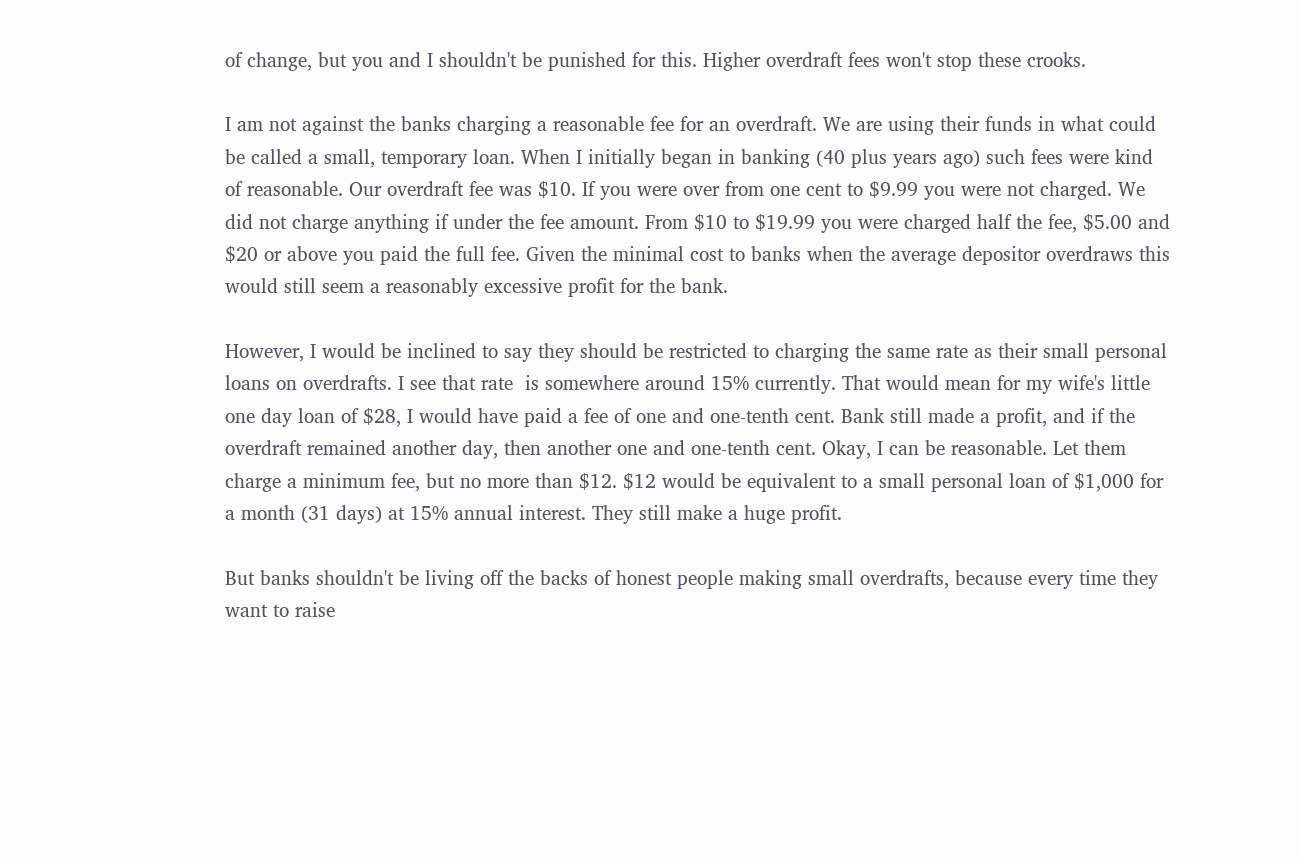of change, but you and I shouldn't be punished for this. Higher overdraft fees won't stop these crooks.

I am not against the banks charging a reasonable fee for an overdraft. We are using their funds in what could be called a small, temporary loan. When I initially began in banking (40 plus years ago) such fees were kind of reasonable. Our overdraft fee was $10. If you were over from one cent to $9.99 you were not charged. We did not charge anything if under the fee amount. From $10 to $19.99 you were charged half the fee, $5.00 and $20 or above you paid the full fee. Given the minimal cost to banks when the average depositor overdraws this would still seem a reasonably excessive profit for the bank.

However, I would be inclined to say they should be restricted to charging the same rate as their small personal loans on overdrafts. I see that rate  is somewhere around 15% currently. That would mean for my wife's little one day loan of $28, I would have paid a fee of one and one-tenth cent. Bank still made a profit, and if the overdraft remained another day, then another one and one-tenth cent. Okay, I can be reasonable. Let them charge a minimum fee, but no more than $12. $12 would be equivalent to a small personal loan of $1,000 for a month (31 days) at 15% annual interest. They still make a huge profit.

But banks shouldn't be living off the backs of honest people making small overdrafts, because every time they want to raise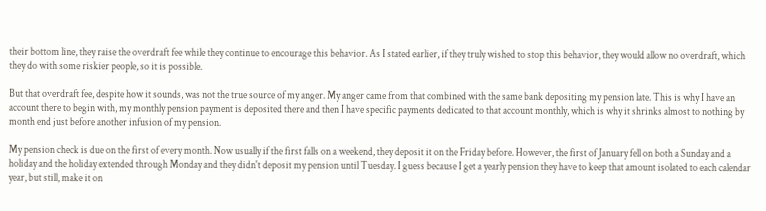their bottom line, they raise the overdraft fee while they continue to encourage this behavior. As I stated earlier, if they truly wished to stop this behavior, they would allow no overdraft, which they do with some riskier people, so it is possible.

But that overdraft fee, despite how it sounds, was not the true source of my anger. My anger came from that combined with the same bank depositing my pension late. This is why I have an account there to begin with, my monthly pension payment is deposited there and then I have specific payments dedicated to that account monthly, which is why it shrinks almost to nothing by month end just before another infusion of my pension.

My pension check is due on the first of every month. Now usually if the first falls on a weekend, they deposit it on the Friday before. However, the first of January fell on both a Sunday and a holiday and the holiday extended through Monday and they didn't deposit my pension until Tuesday. I guess because I get a yearly pension they have to keep that amount isolated to each calendar year, but still, make it on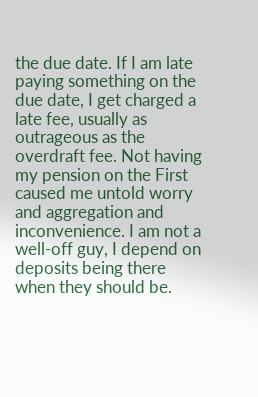the due date. If I am late paying something on the due date, I get charged a late fee, usually as outrageous as the overdraft fee. Not having my pension on the First caused me untold worry and aggregation and inconvenience. I am not a well-off guy, I depend on deposits being there when they should be.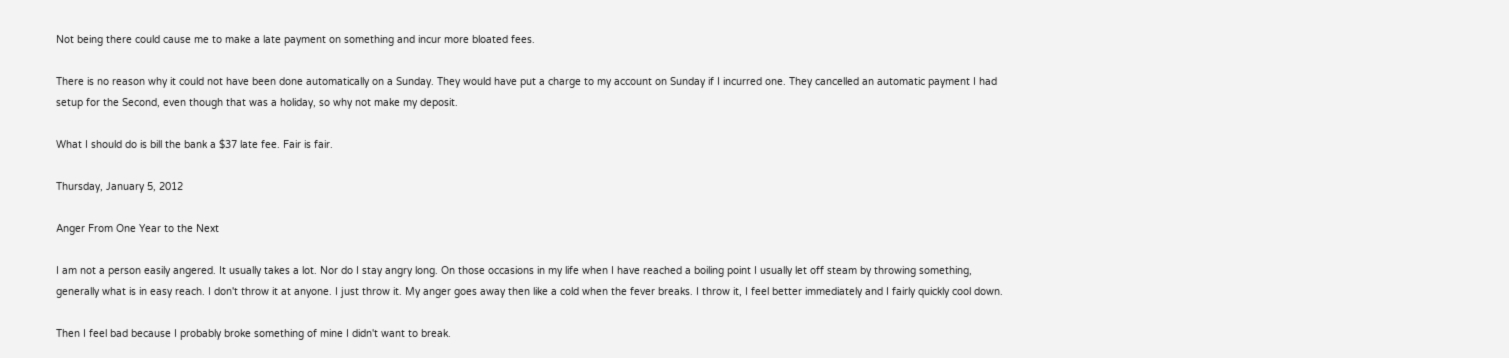Not being there could cause me to make a late payment on something and incur more bloated fees.

There is no reason why it could not have been done automatically on a Sunday. They would have put a charge to my account on Sunday if I incurred one. They cancelled an automatic payment I had setup for the Second, even though that was a holiday, so why not make my deposit.

What I should do is bill the bank a $37 late fee. Fair is fair.

Thursday, January 5, 2012

Anger From One Year to the Next

I am not a person easily angered. It usually takes a lot. Nor do I stay angry long. On those occasions in my life when I have reached a boiling point I usually let off steam by throwing something, generally what is in easy reach. I don't throw it at anyone. I just throw it. My anger goes away then like a cold when the fever breaks. I throw it, I feel better immediately and I fairly quickly cool down.

Then I feel bad because I probably broke something of mine I didn't want to break.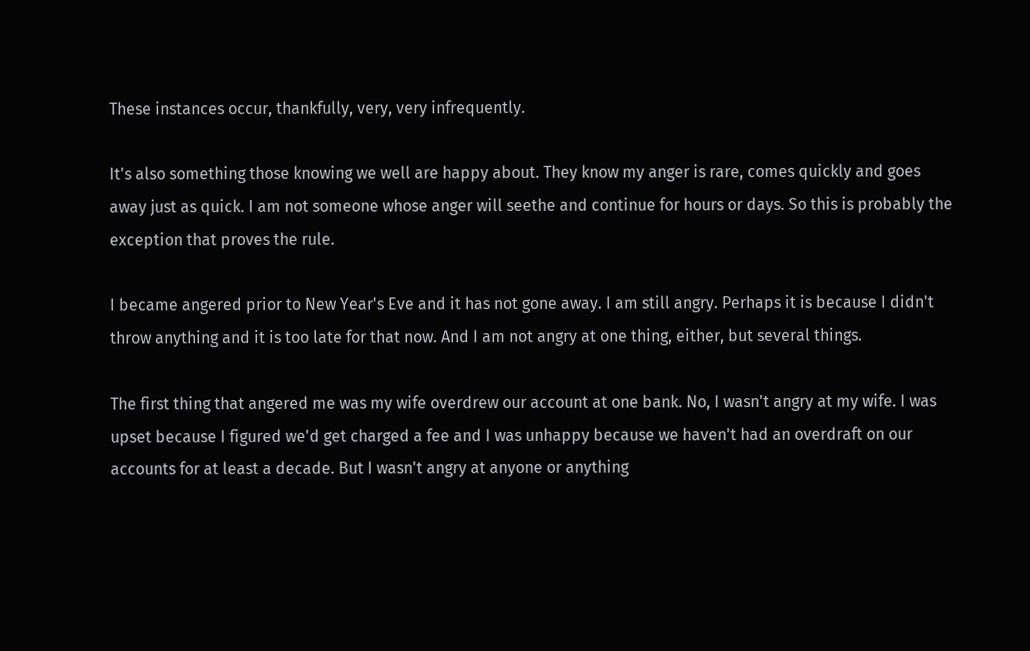These instances occur, thankfully, very, very infrequently.

It's also something those knowing we well are happy about. They know my anger is rare, comes quickly and goes away just as quick. I am not someone whose anger will seethe and continue for hours or days. So this is probably the exception that proves the rule.

I became angered prior to New Year's Eve and it has not gone away. I am still angry. Perhaps it is because I didn't throw anything and it is too late for that now. And I am not angry at one thing, either, but several things.

The first thing that angered me was my wife overdrew our account at one bank. No, I wasn't angry at my wife. I was upset because I figured we'd get charged a fee and I was unhappy because we haven't had an overdraft on our accounts for at least a decade. But I wasn't angry at anyone or anything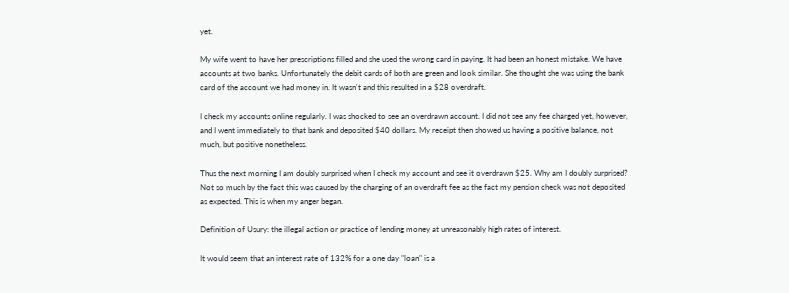yet.

My wife went to have her prescriptions filled and she used the wrong card in paying. It had been an honest mistake. We have accounts at two banks. Unfortunately the debit cards of both are green and look similar. She thought she was using the bank card of the account we had money in. It wasn't and this resulted in a $28 overdraft.

I check my accounts online regularly. I was shocked to see an overdrawn account. I did not see any fee charged yet, however, and I went immediately to that bank and deposited $40 dollars. My receipt then showed us having a positive balance, not much, but positive nonetheless.

Thus the next morning I am doubly surprised when I check my account and see it overdrawn $25. Why am I doubly surprised? Not so much by the fact this was caused by the charging of an overdraft fee as the fact my pension check was not deposited as expected. This is when my anger began.

Definition of Usury: the illegal action or practice of lending money at unreasonably high rates of interest.

It would seem that an interest rate of 132% for a one day "loan" is a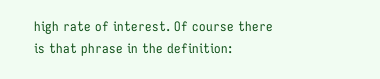high rate of interest. Of course there is that phrase in the definition: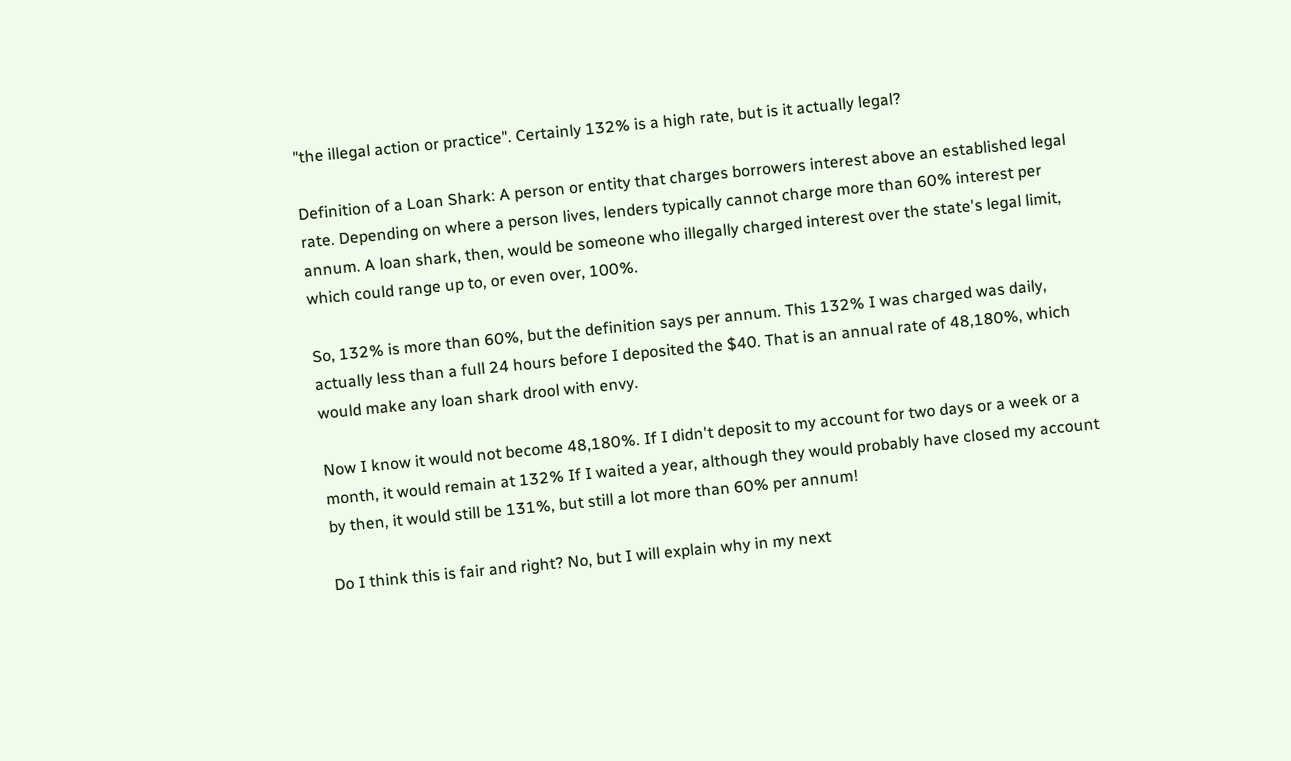"the illegal action or practice". Certainly 132% is a high rate, but is it actually legal?

Definition of a Loan Shark: A person or entity that charges borrowers interest above an established legal rate. Depending on where a person lives, lenders typically cannot charge more than 60% interest per annum. A loan shark, then, would be someone who illegally charged interest over the state's legal limit, which could range up to, or even over, 100%.

So, 132% is more than 60%, but the definition says per annum. This 132% I was charged was daily, actually less than a full 24 hours before I deposited the $40. That is an annual rate of 48,180%, which would make any loan shark drool with envy.

Now I know it would not become 48,180%. If I didn't deposit to my account for two days or a week or a month, it would remain at 132% If I waited a year, although they would probably have closed my account by then, it would still be 131%, but still a lot more than 60% per annum!

Do I think this is fair and right? No, but I will explain why in my next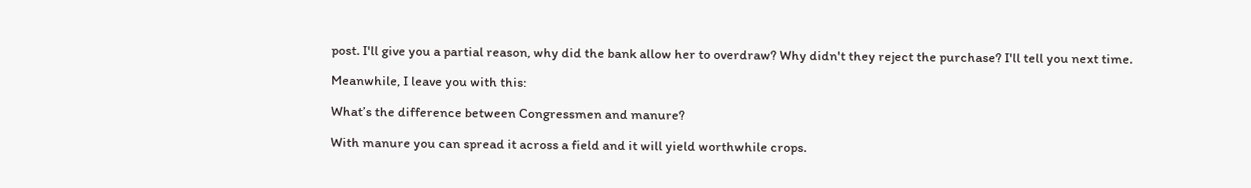post. I'll give you a partial reason, why did the bank allow her to overdraw? Why didn't they reject the purchase? I'll tell you next time.

Meanwhile, I leave you with this:

What’s the difference between Congressmen and manure?

With manure you can spread it across a field and it will yield worthwhile crops.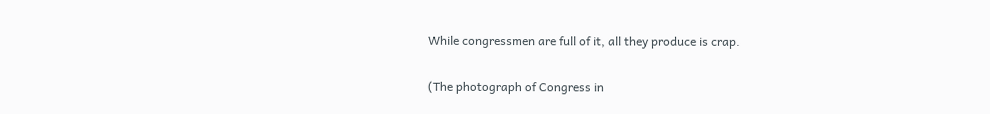While congressmen are full of it, all they produce is crap.

(The photograph of Congress in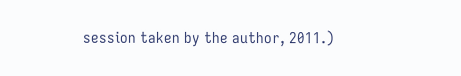session taken by the author, 2011.)